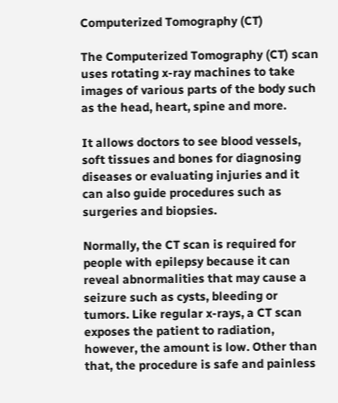Computerized Tomography (CT)

The Computerized Tomography (CT) scan uses rotating x-ray machines to take images of various parts of the body such as the head, heart, spine and more.

It allows doctors to see blood vessels, soft tissues and bones for diagnosing diseases or evaluating injuries and it can also guide procedures such as surgeries and biopsies.

Normally, the CT scan is required for people with epilepsy because it can reveal abnormalities that may cause a seizure such as cysts, bleeding or tumors. Like regular x-rays, a CT scan exposes the patient to radiation, however, the amount is low. Other than that, the procedure is safe and painless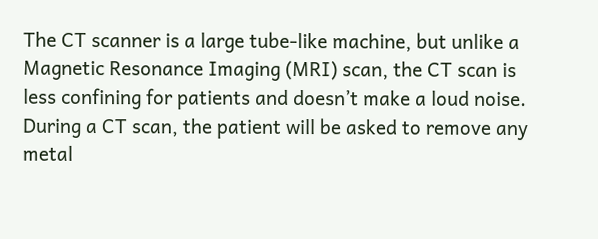The CT scanner is a large tube-like machine, but unlike a Magnetic Resonance Imaging (MRI) scan, the CT scan is less confining for patients and doesn’t make a loud noise. During a CT scan, the patient will be asked to remove any metal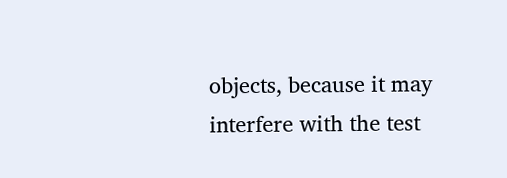objects, because it may interfere with the test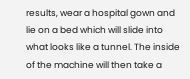results, wear a hospital gown and lie on a bed which will slide into what looks like a tunnel. The inside of the machine will then take a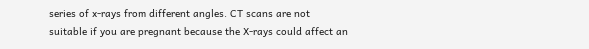series of x-rays from different angles. CT scans are not suitable if you are pregnant because the X-rays could affect an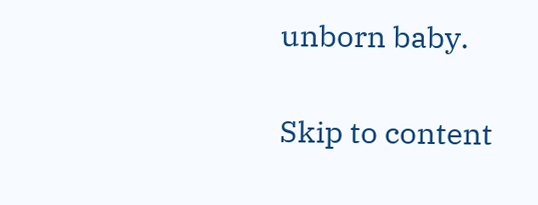unborn baby.

Skip to content